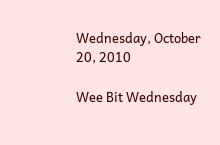Wednesday, October 20, 2010

Wee Bit Wednesday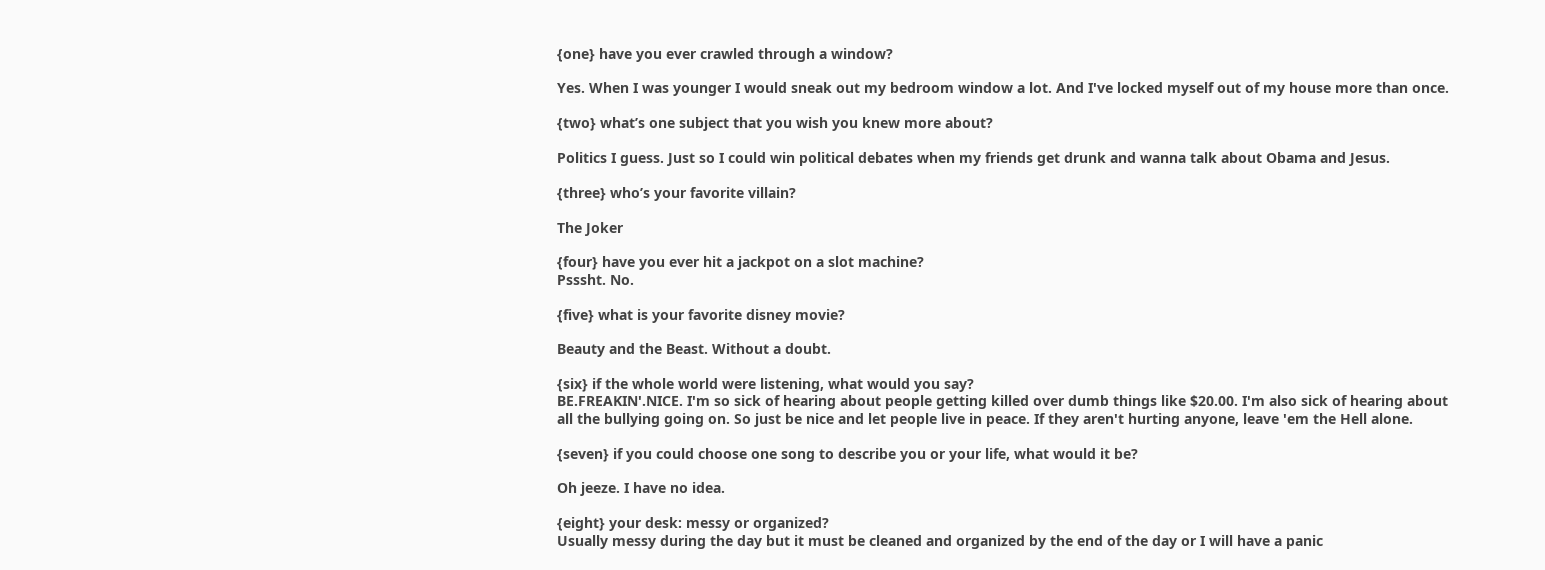{one} have you ever crawled through a window?

Yes. When I was younger I would sneak out my bedroom window a lot. And I've locked myself out of my house more than once.

{two} what’s one subject that you wish you knew more about?

Politics I guess. Just so I could win political debates when my friends get drunk and wanna talk about Obama and Jesus.

{three} who’s your favorite villain?

The Joker

{four} have you ever hit a jackpot on a slot machine?
Psssht. No.

{five} what is your favorite disney movie?

Beauty and the Beast. Without a doubt.

{six} if the whole world were listening, what would you say?
BE.FREAKIN'.NICE. I'm so sick of hearing about people getting killed over dumb things like $20.00. I'm also sick of hearing about all the bullying going on. So just be nice and let people live in peace. If they aren't hurting anyone, leave 'em the Hell alone.

{seven} if you could choose one song to describe you or your life, what would it be?

Oh jeeze. I have no idea.

{eight} your desk: messy or organized?
Usually messy during the day but it must be cleaned and organized by the end of the day or I will have a panic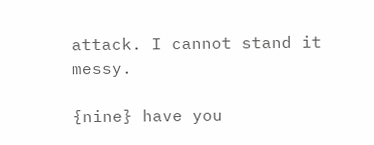attack. I cannot stand it messy.

{nine} have you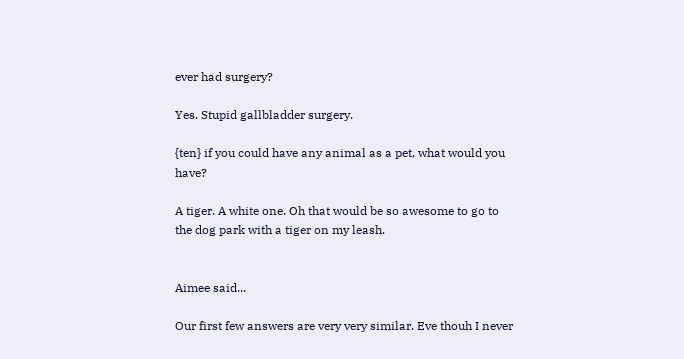ever had surgery?

Yes. Stupid gallbladder surgery.

{ten} if you could have any animal as a pet, what would you have?

A tiger. A white one. Oh that would be so awesome to go to the dog park with a tiger on my leash.


Aimee said...

Our first few answers are very very similar. Eve thouh I never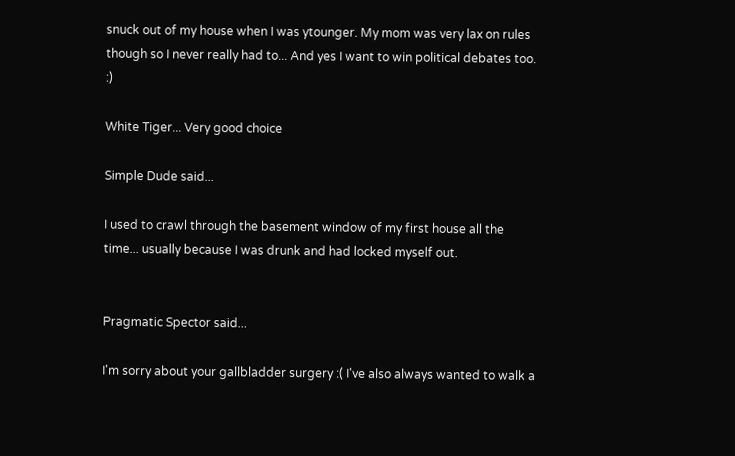snuck out of my house when I was ytounger. My mom was very lax on rules though so I never really had to... And yes I want to win political debates too. :)

White Tiger... Very good choice

Simple Dude said...

I used to crawl through the basement window of my first house all the time... usually because I was drunk and had locked myself out.


Pragmatic Spector said...

I'm sorry about your gallbladder surgery :( I've also always wanted to walk a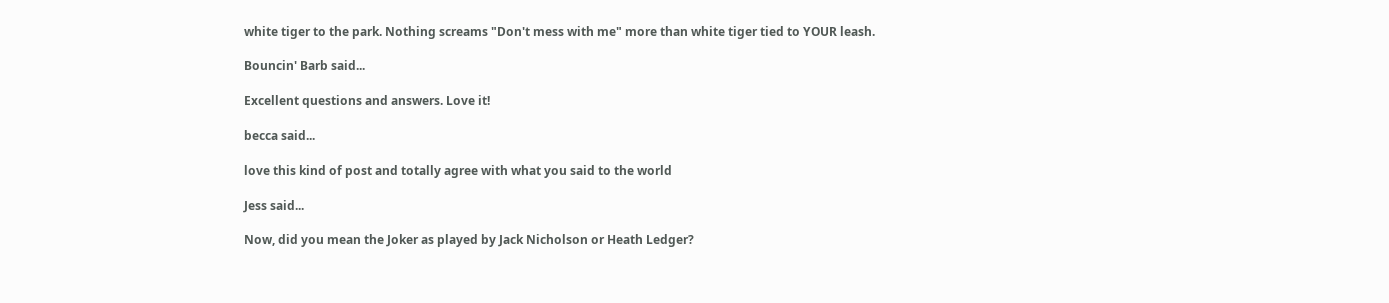white tiger to the park. Nothing screams "Don't mess with me" more than white tiger tied to YOUR leash.

Bouncin' Barb said...

Excellent questions and answers. Love it!

becca said...

love this kind of post and totally agree with what you said to the world

Jess said...

Now, did you mean the Joker as played by Jack Nicholson or Heath Ledger?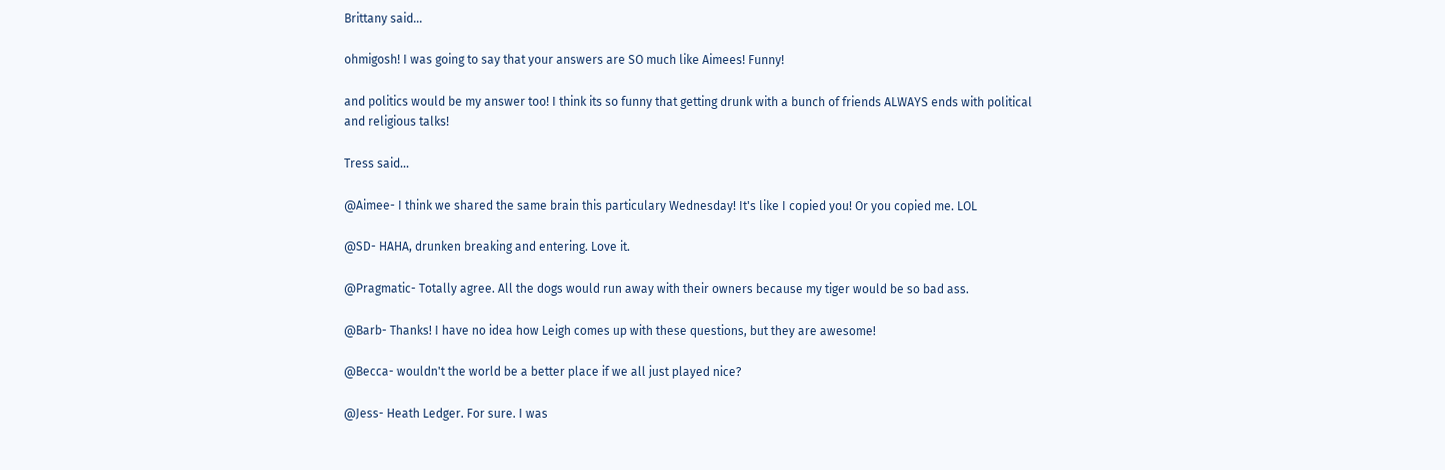Brittany said...

ohmigosh! I was going to say that your answers are SO much like Aimees! Funny!

and politics would be my answer too! I think its so funny that getting drunk with a bunch of friends ALWAYS ends with political and religious talks!

Tress said...

@Aimee- I think we shared the same brain this particulary Wednesday! It's like I copied you! Or you copied me. LOL

@SD- HAHA, drunken breaking and entering. Love it.

@Pragmatic- Totally agree. All the dogs would run away with their owners because my tiger would be so bad ass.

@Barb- Thanks! I have no idea how Leigh comes up with these questions, but they are awesome!

@Becca- wouldn't the world be a better place if we all just played nice?

@Jess- Heath Ledger. For sure. I was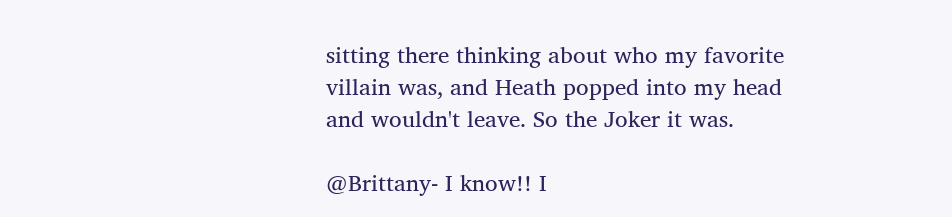sitting there thinking about who my favorite villain was, and Heath popped into my head and wouldn't leave. So the Joker it was.

@Brittany- I know!! I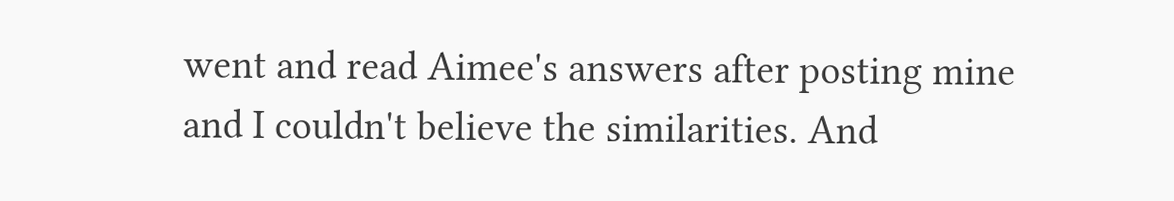went and read Aimee's answers after posting mine and I couldn't believe the similarities. And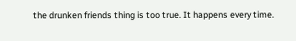the drunken friends thing is too true. It happens every time.